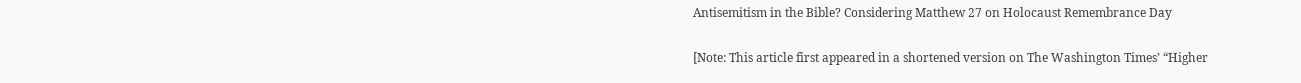Antisemitism in the Bible? Considering Matthew 27 on Holocaust Remembrance Day


[Note: This article first appeared in a shortened version on The Washington Times’ “Higher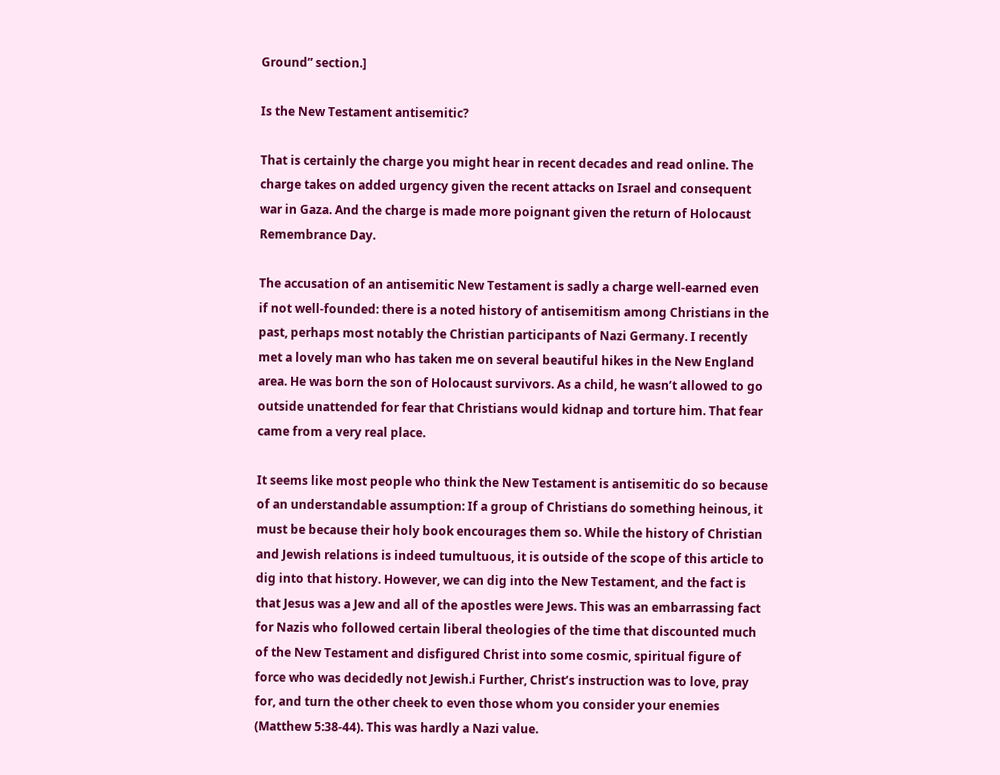Ground” section.]

Is the New Testament antisemitic?

That is certainly the charge you might hear in recent decades and read online. The charge takes on added urgency given the recent attacks on Israel and consequent war in Gaza. And the charge is made more poignant given the return of Holocaust Remembrance Day.

The accusation of an antisemitic New Testament is sadly a charge well-earned even if not well-founded: there is a noted history of antisemitism among Christians in the past, perhaps most notably the Christian participants of Nazi Germany. I recently met a lovely man who has taken me on several beautiful hikes in the New England area. He was born the son of Holocaust survivors. As a child, he wasn’t allowed to go outside unattended for fear that Christians would kidnap and torture him. That fear came from a very real place.

It seems like most people who think the New Testament is antisemitic do so because of an understandable assumption: If a group of Christians do something heinous, it must be because their holy book encourages them so. While the history of Christian and Jewish relations is indeed tumultuous, it is outside of the scope of this article to dig into that history. However, we can dig into the New Testament, and the fact is that Jesus was a Jew and all of the apostles were Jews. This was an embarrassing fact for Nazis who followed certain liberal theologies of the time that discounted much of the New Testament and disfigured Christ into some cosmic, spiritual figure of force who was decidedly not Jewish.i Further, Christ’s instruction was to love, pray for, and turn the other cheek to even those whom you consider your enemies (Matthew 5:38-44). This was hardly a Nazi value.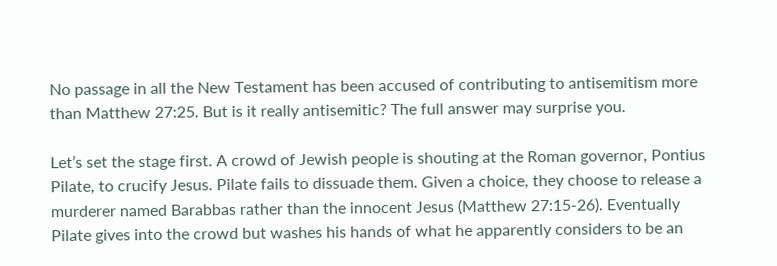No passage in all the New Testament has been accused of contributing to antisemitism more than Matthew 27:25. But is it really antisemitic? The full answer may surprise you.

Let’s set the stage first. A crowd of Jewish people is shouting at the Roman governor, Pontius Pilate, to crucify Jesus. Pilate fails to dissuade them. Given a choice, they choose to release a murderer named Barabbas rather than the innocent Jesus (Matthew 27:15-26). Eventually Pilate gives into the crowd but washes his hands of what he apparently considers to be an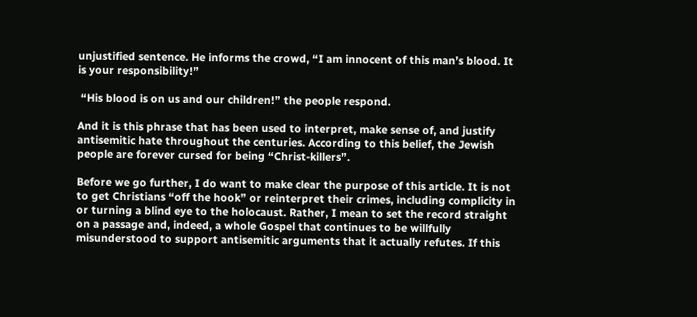unjustified sentence. He informs the crowd, “I am innocent of this man’s blood. It is your responsibility!”

 “His blood is on us and our children!” the people respond.

And it is this phrase that has been used to interpret, make sense of, and justify antisemitic hate throughout the centuries. According to this belief, the Jewish people are forever cursed for being “Christ-killers”.

Before we go further, I do want to make clear the purpose of this article. It is not to get Christians “off the hook” or reinterpret their crimes, including complicity in or turning a blind eye to the holocaust. Rather, I mean to set the record straight on a passage and, indeed, a whole Gospel that continues to be willfully misunderstood to support antisemitic arguments that it actually refutes. If this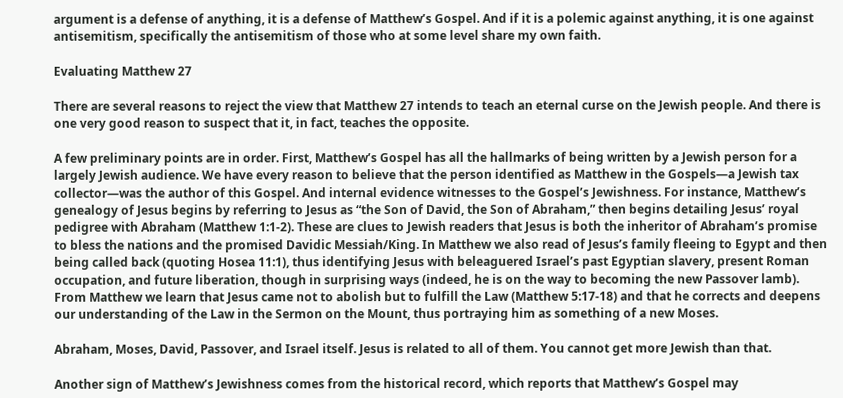argument is a defense of anything, it is a defense of Matthew’s Gospel. And if it is a polemic against anything, it is one against antisemitism, specifically the antisemitism of those who at some level share my own faith.

Evaluating Matthew 27

There are several reasons to reject the view that Matthew 27 intends to teach an eternal curse on the Jewish people. And there is one very good reason to suspect that it, in fact, teaches the opposite.

A few preliminary points are in order. First, Matthew’s Gospel has all the hallmarks of being written by a Jewish person for a largely Jewish audience. We have every reason to believe that the person identified as Matthew in the Gospels—a Jewish tax collector—was the author of this Gospel. And internal evidence witnesses to the Gospel’s Jewishness. For instance, Matthew’s genealogy of Jesus begins by referring to Jesus as “the Son of David, the Son of Abraham,” then begins detailing Jesus’ royal pedigree with Abraham (Matthew 1:1-2). These are clues to Jewish readers that Jesus is both the inheritor of Abraham’s promise to bless the nations and the promised Davidic Messiah/King. In Matthew we also read of Jesus’s family fleeing to Egypt and then being called back (quoting Hosea 11:1), thus identifying Jesus with beleaguered Israel’s past Egyptian slavery, present Roman occupation, and future liberation, though in surprising ways (indeed, he is on the way to becoming the new Passover lamb). From Matthew we learn that Jesus came not to abolish but to fulfill the Law (Matthew 5:17-18) and that he corrects and deepens our understanding of the Law in the Sermon on the Mount, thus portraying him as something of a new Moses.

Abraham, Moses, David, Passover, and Israel itself. Jesus is related to all of them. You cannot get more Jewish than that.

Another sign of Matthew’s Jewishness comes from the historical record, which reports that Matthew’s Gospel may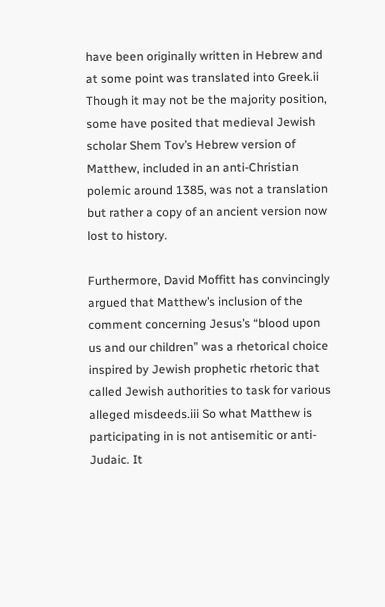have been originally written in Hebrew and at some point was translated into Greek.ii Though it may not be the majority position, some have posited that medieval Jewish scholar Shem Tov’s Hebrew version of Matthew, included in an anti-Christian polemic around 1385, was not a translation but rather a copy of an ancient version now lost to history.

Furthermore, David Moffitt has convincingly argued that Matthew’s inclusion of the comment concerning Jesus’s “blood upon us and our children” was a rhetorical choice inspired by Jewish prophetic rhetoric that called Jewish authorities to task for various alleged misdeeds.iii So what Matthew is participating in is not antisemitic or anti-Judaic. It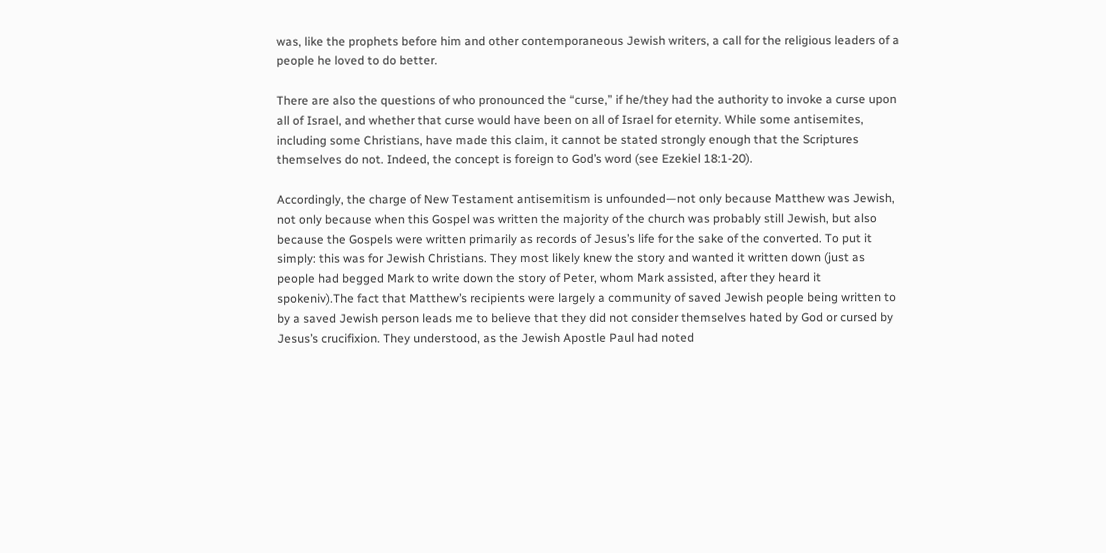was, like the prophets before him and other contemporaneous Jewish writers, a call for the religious leaders of a people he loved to do better.

There are also the questions of who pronounced the “curse,” if he/they had the authority to invoke a curse upon all of Israel, and whether that curse would have been on all of Israel for eternity. While some antisemites, including some Christians, have made this claim, it cannot be stated strongly enough that the Scriptures themselves do not. Indeed, the concept is foreign to God’s word (see Ezekiel 18:1-20).

Accordingly, the charge of New Testament antisemitism is unfounded—not only because Matthew was Jewish, not only because when this Gospel was written the majority of the church was probably still Jewish, but also because the Gospels were written primarily as records of Jesus’s life for the sake of the converted. To put it simply: this was for Jewish Christians. They most likely knew the story and wanted it written down (just as people had begged Mark to write down the story of Peter, whom Mark assisted, after they heard it spokeniv).The fact that Matthew’s recipients were largely a community of saved Jewish people being written to by a saved Jewish person leads me to believe that they did not consider themselves hated by God or cursed by Jesus’s crucifixion. They understood, as the Jewish Apostle Paul had noted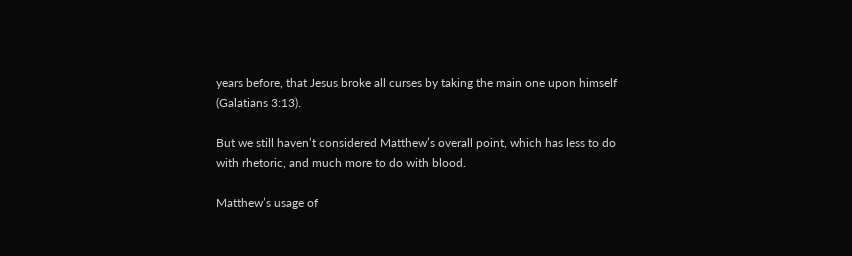years before, that Jesus broke all curses by taking the main one upon himself (Galatians 3:13).

But we still haven’t considered Matthew’s overall point, which has less to do with rhetoric, and much more to do with blood.

Matthew’s usage of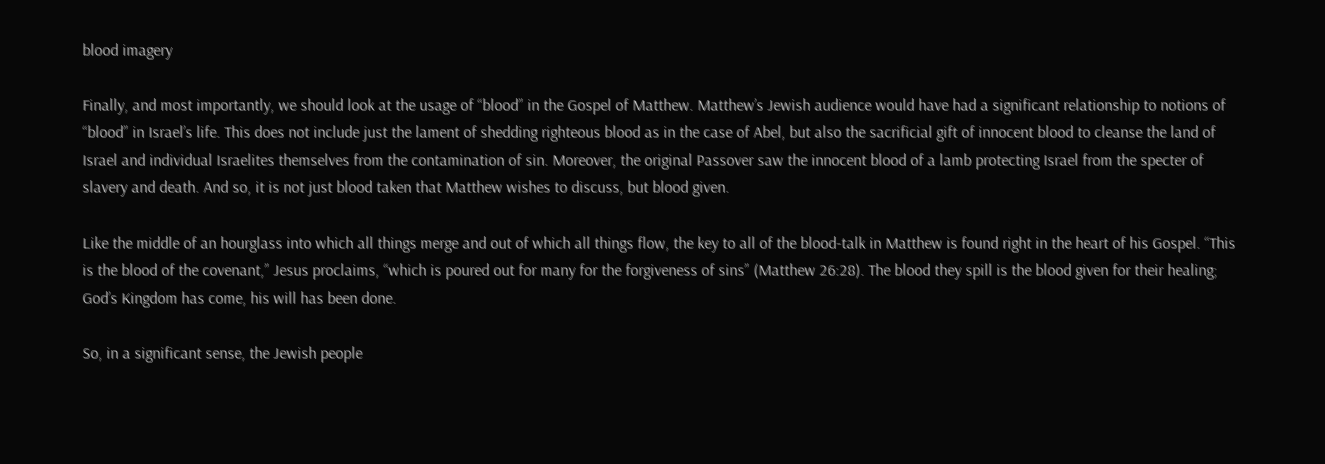blood imagery

Finally, and most importantly, we should look at the usage of “blood” in the Gospel of Matthew. Matthew’s Jewish audience would have had a significant relationship to notions of “blood” in Israel’s life. This does not include just the lament of shedding righteous blood as in the case of Abel, but also the sacrificial gift of innocent blood to cleanse the land of Israel and individual Israelites themselves from the contamination of sin. Moreover, the original Passover saw the innocent blood of a lamb protecting Israel from the specter of slavery and death. And so, it is not just blood taken that Matthew wishes to discuss, but blood given.

Like the middle of an hourglass into which all things merge and out of which all things flow, the key to all of the blood-talk in Matthew is found right in the heart of his Gospel. “This is the blood of the covenant,” Jesus proclaims, “which is poured out for many for the forgiveness of sins” (Matthew 26:28). The blood they spill is the blood given for their healing; God’s Kingdom has come, his will has been done.

So, in a significant sense, the Jewish people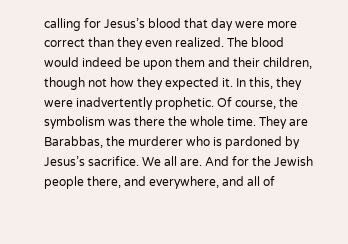calling for Jesus’s blood that day were more correct than they even realized. The blood would indeed be upon them and their children, though not how they expected it. In this, they were inadvertently prophetic. Of course, the symbolism was there the whole time. They are Barabbas, the murderer who is pardoned by Jesus’s sacrifice. We all are. And for the Jewish people there, and everywhere, and all of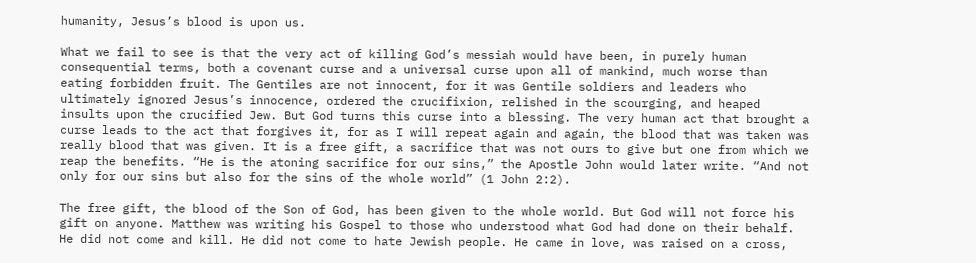humanity, Jesus’s blood is upon us.

What we fail to see is that the very act of killing God’s messiah would have been, in purely human consequential terms, both a covenant curse and a universal curse upon all of mankind, much worse than eating forbidden fruit. The Gentiles are not innocent, for it was Gentile soldiers and leaders who ultimately ignored Jesus’s innocence, ordered the crucifixion, relished in the scourging, and heaped insults upon the crucified Jew. But God turns this curse into a blessing. The very human act that brought a curse leads to the act that forgives it, for as I will repeat again and again, the blood that was taken was really blood that was given. It is a free gift, a sacrifice that was not ours to give but one from which we reap the benefits. “He is the atoning sacrifice for our sins,” the Apostle John would later write. “And not only for our sins but also for the sins of the whole world” (1 John 2:2).

The free gift, the blood of the Son of God, has been given to the whole world. But God will not force his gift on anyone. Matthew was writing his Gospel to those who understood what God had done on their behalf. He did not come and kill. He did not come to hate Jewish people. He came in love, was raised on a cross,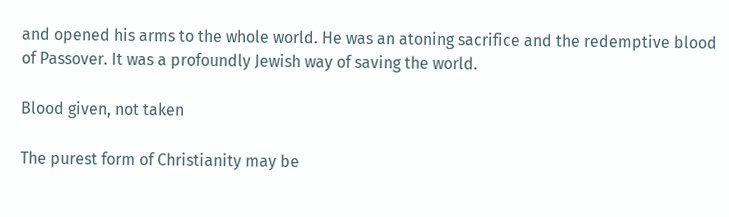and opened his arms to the whole world. He was an atoning sacrifice and the redemptive blood of Passover. It was a profoundly Jewish way of saving the world.

Blood given, not taken

The purest form of Christianity may be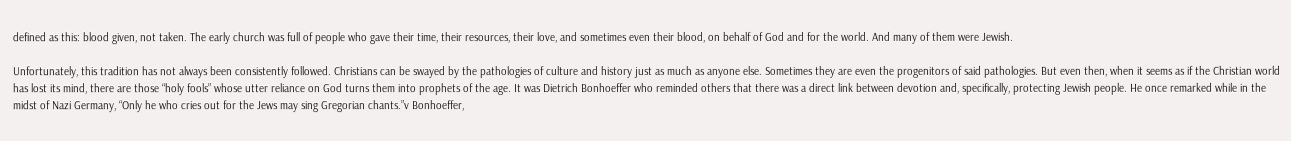defined as this: blood given, not taken. The early church was full of people who gave their time, their resources, their love, and sometimes even their blood, on behalf of God and for the world. And many of them were Jewish.

Unfortunately, this tradition has not always been consistently followed. Christians can be swayed by the pathologies of culture and history just as much as anyone else. Sometimes they are even the progenitors of said pathologies. But even then, when it seems as if the Christian world has lost its mind, there are those “holy fools” whose utter reliance on God turns them into prophets of the age. It was Dietrich Bonhoeffer who reminded others that there was a direct link between devotion and, specifically, protecting Jewish people. He once remarked while in the midst of Nazi Germany, “Only he who cries out for the Jews may sing Gregorian chants.”v Bonhoeffer,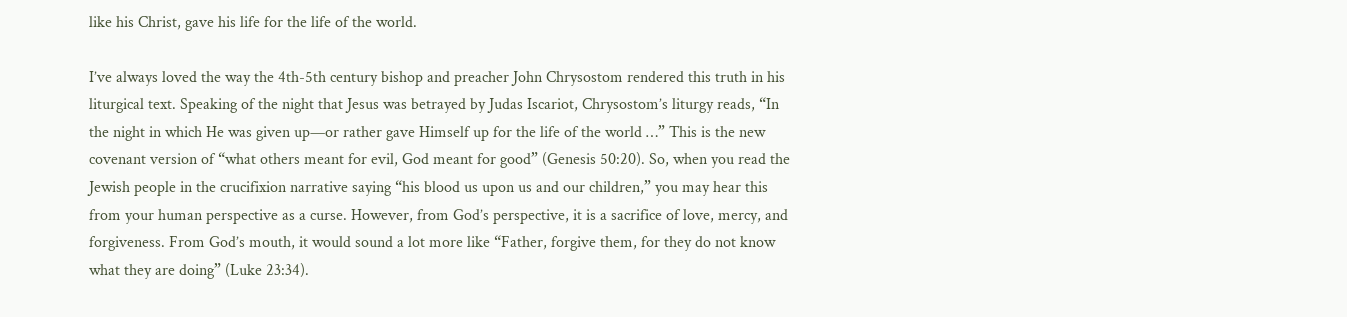like his Christ, gave his life for the life of the world.

I’ve always loved the way the 4th-5th century bishop and preacher John Chrysostom rendered this truth in his liturgical text. Speaking of the night that Jesus was betrayed by Judas Iscariot, Chrysostom’s liturgy reads, “In the night in which He was given up—or rather gave Himself up for the life of the world …” This is the new covenant version of “what others meant for evil, God meant for good” (Genesis 50:20). So, when you read the Jewish people in the crucifixion narrative saying “his blood us upon us and our children,” you may hear this from your human perspective as a curse. However, from God’s perspective, it is a sacrifice of love, mercy, and forgiveness. From God’s mouth, it would sound a lot more like “Father, forgive them, for they do not know what they are doing” (Luke 23:34).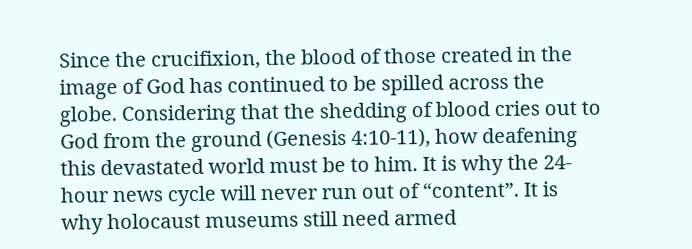Since the crucifixion, the blood of those created in the image of God has continued to be spilled across the globe. Considering that the shedding of blood cries out to God from the ground (Genesis 4:10-11), how deafening this devastated world must be to him. It is why the 24-hour news cycle will never run out of “content”. It is why holocaust museums still need armed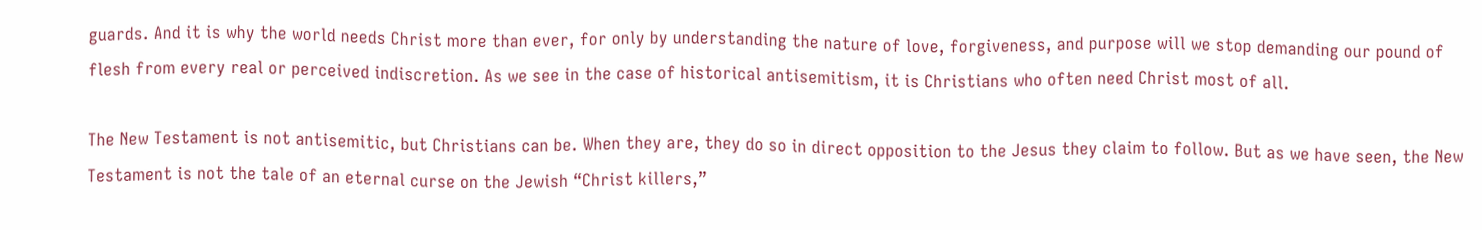guards. And it is why the world needs Christ more than ever, for only by understanding the nature of love, forgiveness, and purpose will we stop demanding our pound of flesh from every real or perceived indiscretion. As we see in the case of historical antisemitism, it is Christians who often need Christ most of all.

The New Testament is not antisemitic, but Christians can be. When they are, they do so in direct opposition to the Jesus they claim to follow. But as we have seen, the New Testament is not the tale of an eternal curse on the Jewish “Christ killers,”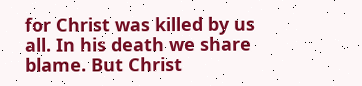for Christ was killed by us all. In his death we share blame. But Christ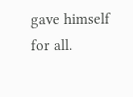gave himself for all.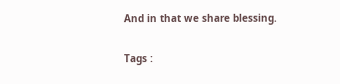And in that we share blessing.

Tags :